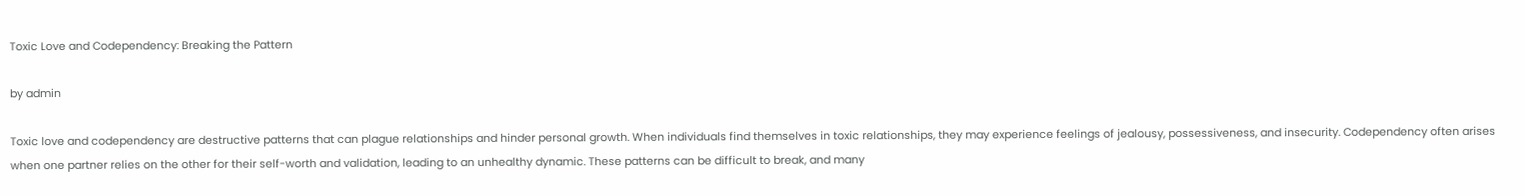Toxic Love and Codependency: Breaking the Pattern

by admin

Toxic love and codependency are destructive patterns that can plague relationships and hinder personal growth. When individuals find themselves in toxic relationships, they may experience feelings of jealousy, possessiveness, and insecurity. Codependency often arises when one partner relies on the other for their self-worth and validation, leading to an unhealthy dynamic. These patterns can be difficult to break, and many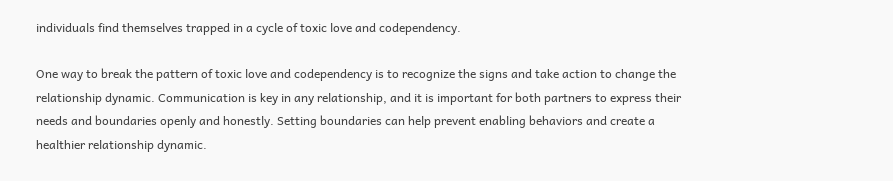individuals find themselves trapped in a cycle of toxic love and codependency.

One way to break the pattern of toxic love and codependency is to recognize the signs and take action to change the relationship dynamic. Communication is key in any relationship, and it is important for both partners to express their needs and boundaries openly and honestly. Setting boundaries can help prevent enabling behaviors and create a healthier relationship dynamic.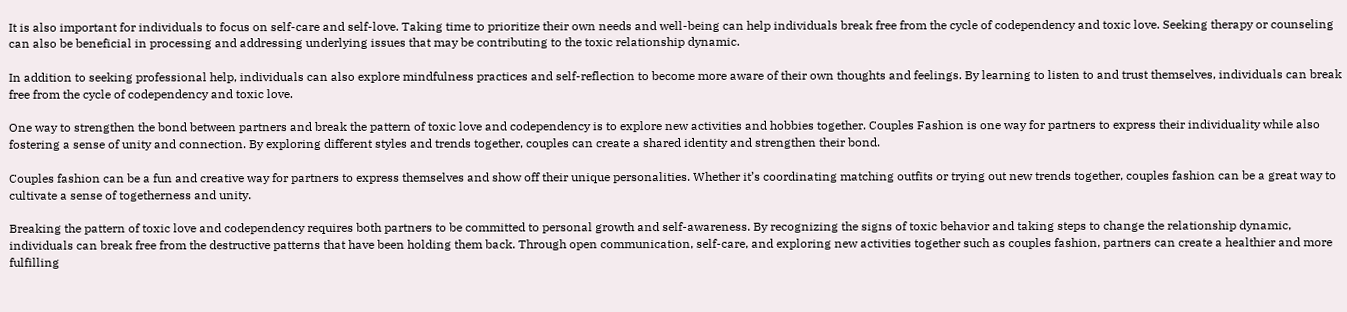It is also important for individuals to focus on self-care and self-love. Taking time to prioritize their own needs and well-being can help individuals break free from the cycle of codependency and toxic love. Seeking therapy or counseling can also be beneficial in processing and addressing underlying issues that may be contributing to the toxic relationship dynamic.

In addition to seeking professional help, individuals can also explore mindfulness practices and self-reflection to become more aware of their own thoughts and feelings. By learning to listen to and trust themselves, individuals can break free from the cycle of codependency and toxic love.

One way to strengthen the bond between partners and break the pattern of toxic love and codependency is to explore new activities and hobbies together. Couples Fashion is one way for partners to express their individuality while also fostering a sense of unity and connection. By exploring different styles and trends together, couples can create a shared identity and strengthen their bond.

Couples fashion can be a fun and creative way for partners to express themselves and show off their unique personalities. Whether it’s coordinating matching outfits or trying out new trends together, couples fashion can be a great way to cultivate a sense of togetherness and unity.

Breaking the pattern of toxic love and codependency requires both partners to be committed to personal growth and self-awareness. By recognizing the signs of toxic behavior and taking steps to change the relationship dynamic, individuals can break free from the destructive patterns that have been holding them back. Through open communication, self-care, and exploring new activities together such as couples fashion, partners can create a healthier and more fulfilling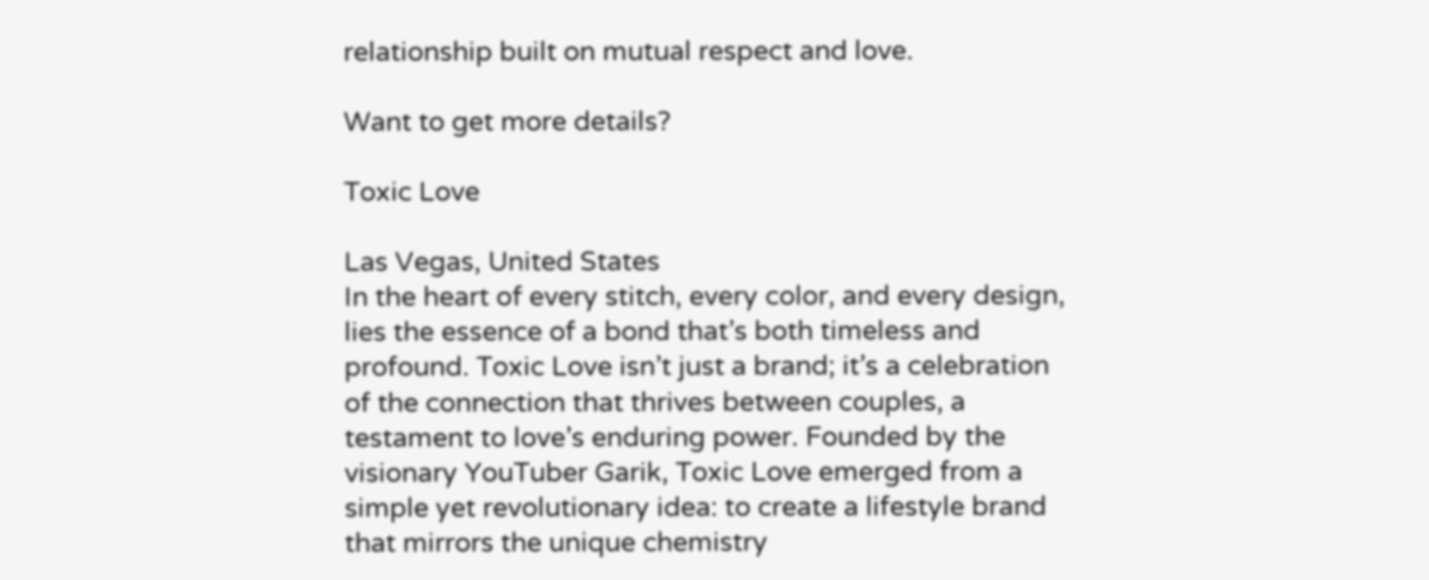relationship built on mutual respect and love.

Want to get more details?

Toxic Love

Las Vegas, United States
In the heart of every stitch, every color, and every design, lies the essence of a bond that’s both timeless and profound. Toxic Love isn’t just a brand; it’s a celebration of the connection that thrives between couples, a testament to love’s enduring power. Founded by the visionary YouTuber Garik, Toxic Love emerged from a simple yet revolutionary idea: to create a lifestyle brand that mirrors the unique chemistry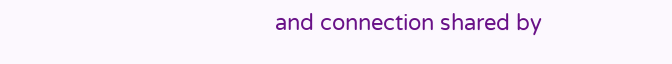and connection shared by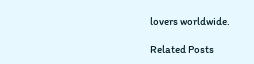lovers worldwide.

Related Posts